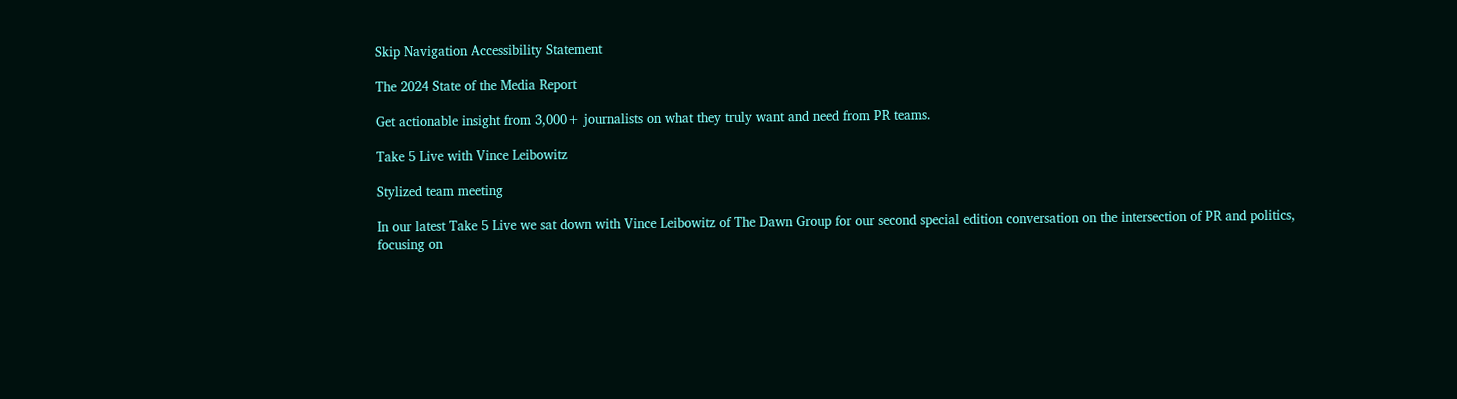Skip Navigation Accessibility Statement

The 2024 State of the Media Report

Get actionable insight from 3,000+ journalists on what they truly want and need from PR teams.

Take 5 Live with Vince Leibowitz

Stylized team meeting

In our latest Take 5 Live we sat down with Vince Leibowitz of The Dawn Group for our second special edition conversation on the intersection of PR and politics, focusing on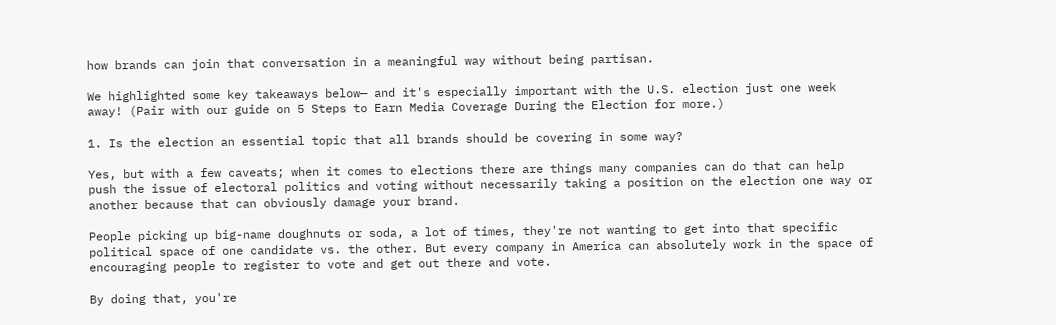how brands can join that conversation in a meaningful way without being partisan.

We highlighted some key takeaways below— and it's especially important with the U.S. election just one week away! (Pair with our guide on 5 Steps to Earn Media Coverage During the Election for more.)

1. Is the election an essential topic that all brands should be covering in some way?

Yes, but with a few caveats; when it comes to elections there are things many companies can do that can help push the issue of electoral politics and voting without necessarily taking a position on the election one way or another because that can obviously damage your brand.

People picking up big-name doughnuts or soda, a lot of times, they're not wanting to get into that specific political space of one candidate vs. the other. But every company in America can absolutely work in the space of encouraging people to register to vote and get out there and vote.

By doing that, you're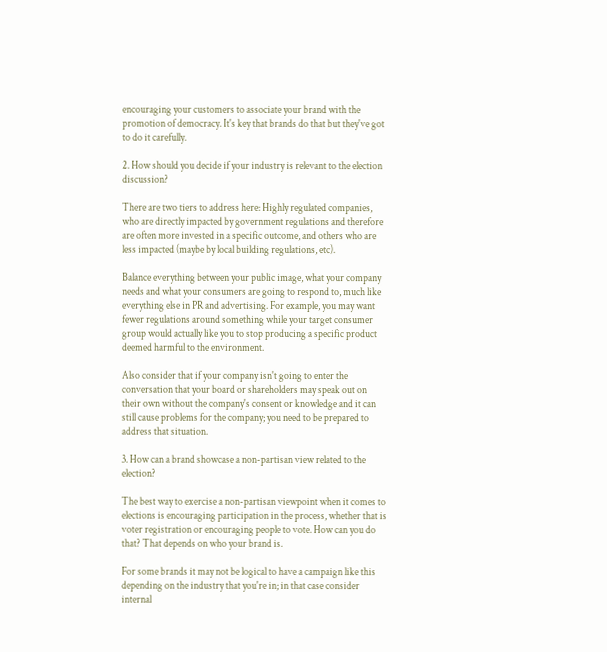encouraging your customers to associate your brand with the promotion of democracy. It's key that brands do that but they've got to do it carefully.

2. How should you decide if your industry is relevant to the election discussion?

There are two tiers to address here: Highly regulated companies, who are directly impacted by government regulations and therefore are often more invested in a specific outcome, and others who are less impacted (maybe by local building regulations, etc).

Balance everything between your public image, what your company needs and what your consumers are going to respond to, much like everything else in PR and advertising. For example, you may want fewer regulations around something while your target consumer group would actually like you to stop producing a specific product deemed harmful to the environment.

Also consider that if your company isn't going to enter the conversation that your board or shareholders may speak out on their own without the company's consent or knowledge and it can still cause problems for the company; you need to be prepared to address that situation.

3. How can a brand showcase a non-partisan view related to the election?

The best way to exercise a non-partisan viewpoint when it comes to elections is encouraging participation in the process, whether that is voter registration or encouraging people to vote. How can you do that? That depends on who your brand is.

For some brands it may not be logical to have a campaign like this depending on the industry that you're in; in that case consider internal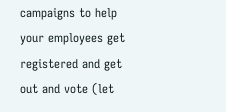campaigns to help your employees get registered and get out and vote (let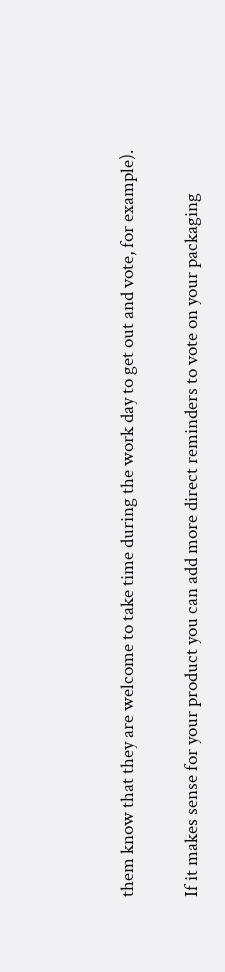them know that they are welcome to take time during the work day to get out and vote, for example).

If it makes sense for your product you can add more direct reminders to vote on your packaging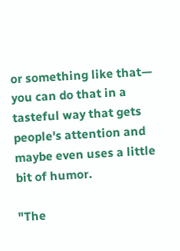or something like that—  you can do that in a tasteful way that gets people's attention and maybe even uses a little bit of humor.

"The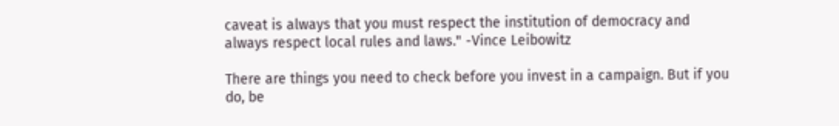caveat is always that you must respect the institution of democracy and always respect local rules and laws." -Vince Leibowitz

There are things you need to check before you invest in a campaign. But if you do, be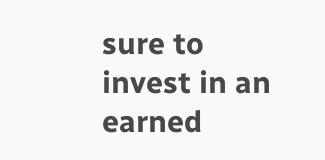sure to invest in an earned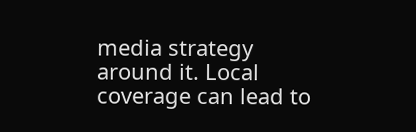media strategy around it. Local coverage can lead to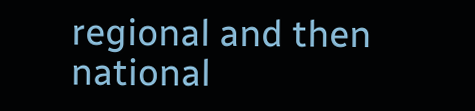regional and then national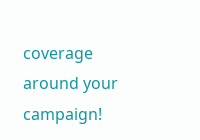coverage around your campaign!